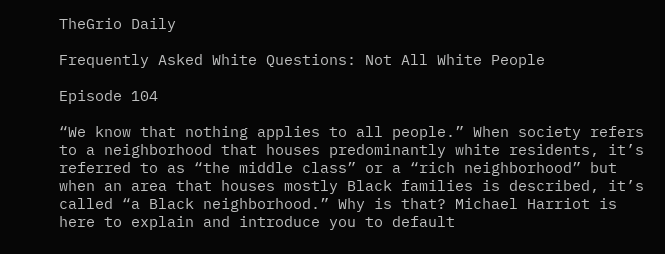TheGrio Daily

Frequently Asked White Questions: Not All White People

Episode 104

“We know that nothing applies to all people.” When society refers to a neighborhood that houses predominantly white residents, it’s referred to as “the middle class” or a “rich neighborhood” but when an area that houses mostly Black families is described, it’s called “a Black neighborhood.” Why is that? Michael Harriot is here to explain and introduce you to default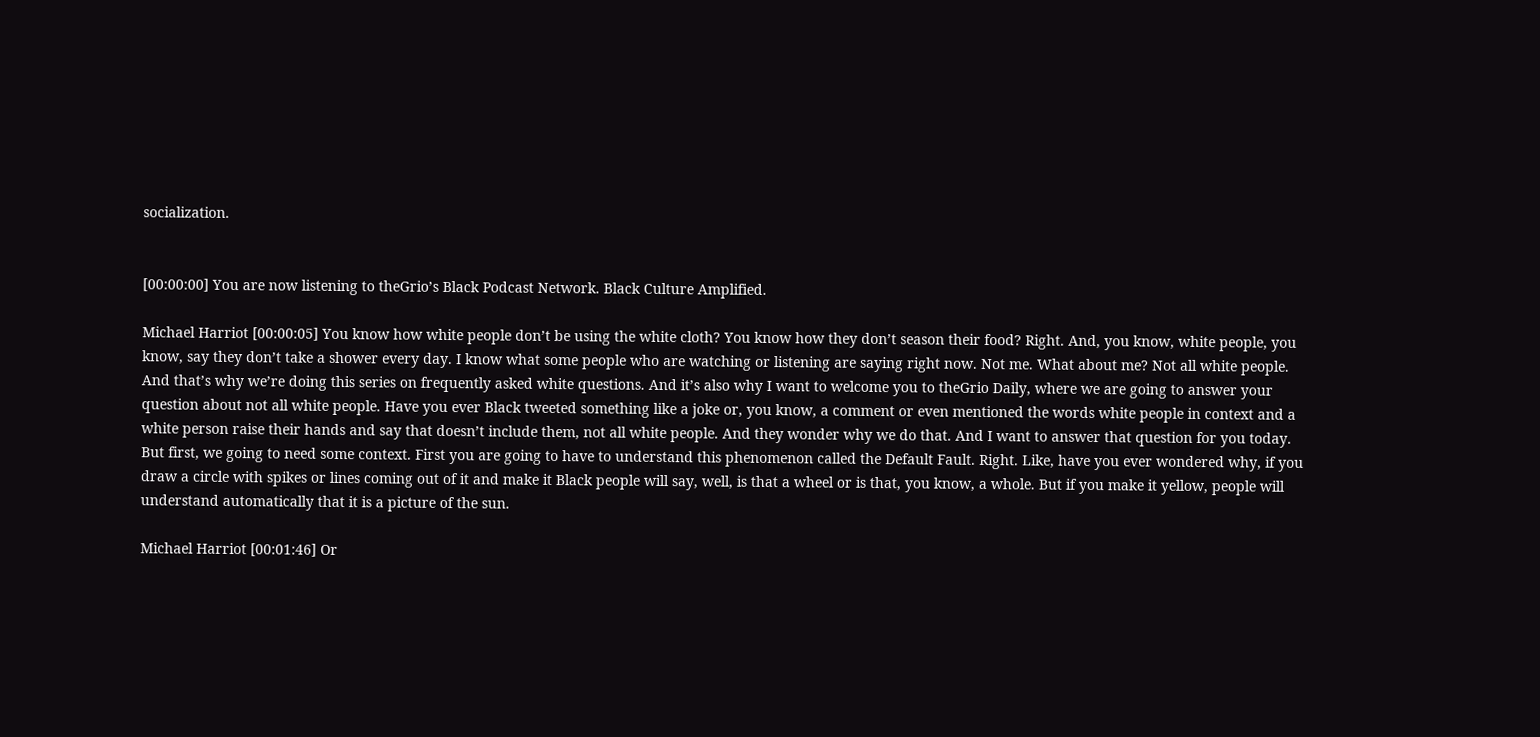socialization.


[00:00:00] You are now listening to theGrio’s Black Podcast Network. Black Culture Amplified.

Michael Harriot [00:00:05] You know how white people don’t be using the white cloth? You know how they don’t season their food? Right. And, you know, white people, you know, say they don’t take a shower every day. I know what some people who are watching or listening are saying right now. Not me. What about me? Not all white people. And that’s why we’re doing this series on frequently asked white questions. And it’s also why I want to welcome you to theGrio Daily, where we are going to answer your question about not all white people. Have you ever Black tweeted something like a joke or, you know, a comment or even mentioned the words white people in context and a white person raise their hands and say that doesn’t include them, not all white people. And they wonder why we do that. And I want to answer that question for you today. But first, we going to need some context. First you are going to have to understand this phenomenon called the Default Fault. Right. Like, have you ever wondered why, if you draw a circle with spikes or lines coming out of it and make it Black people will say, well, is that a wheel or is that, you know, a whole. But if you make it yellow, people will understand automatically that it is a picture of the sun.

Michael Harriot [00:01:46] Or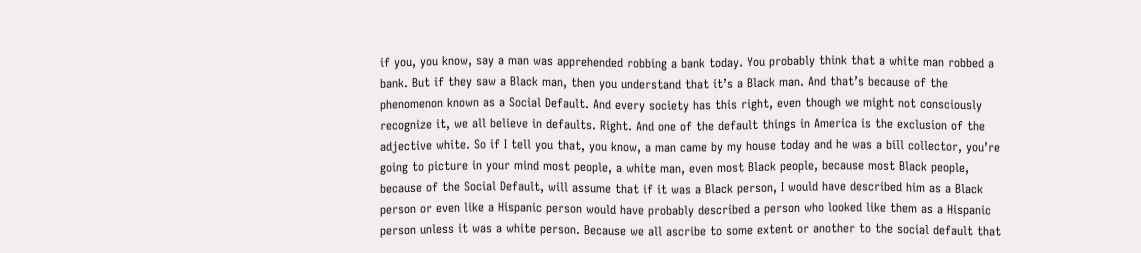if you, you know, say a man was apprehended robbing a bank today. You probably think that a white man robbed a bank. But if they saw a Black man, then you understand that it’s a Black man. And that’s because of the phenomenon known as a Social Default. And every society has this right, even though we might not consciously recognize it, we all believe in defaults. Right. And one of the default things in America is the exclusion of the adjective white. So if I tell you that, you know, a man came by my house today and he was a bill collector, you’re going to picture in your mind most people, a white man, even most Black people, because most Black people, because of the Social Default, will assume that if it was a Black person, I would have described him as a Black person or even like a Hispanic person would have probably described a person who looked like them as a Hispanic person unless it was a white person. Because we all ascribe to some extent or another to the social default that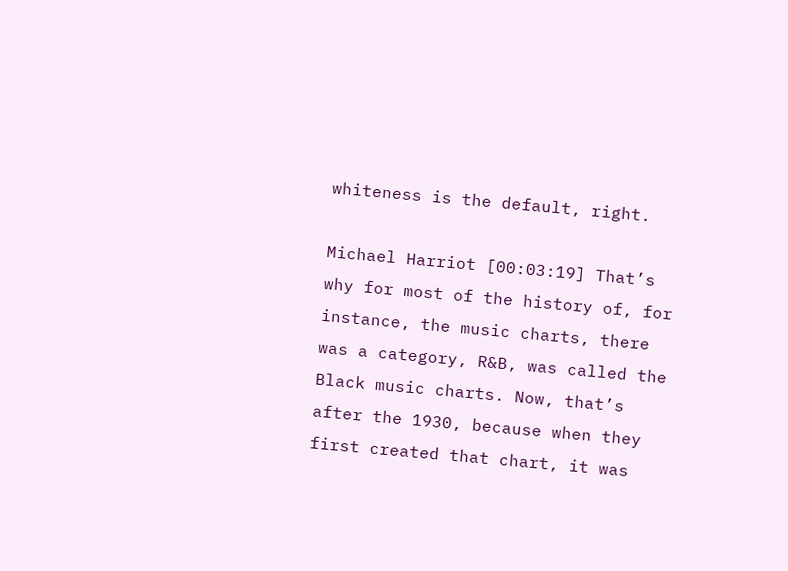whiteness is the default, right.

Michael Harriot [00:03:19] That’s why for most of the history of, for instance, the music charts, there was a category, R&B, was called the Black music charts. Now, that’s after the 1930, because when they first created that chart, it was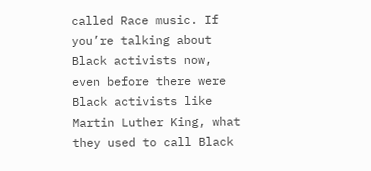called Race music. If you’re talking about Black activists now, even before there were Black activists like Martin Luther King, what they used to call Black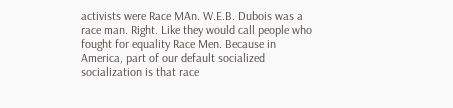activists were Race MAn. W.E.B. Dubois was a race man. Right. Like they would call people who fought for equality Race Men. Because in America, part of our default socialized socialization is that race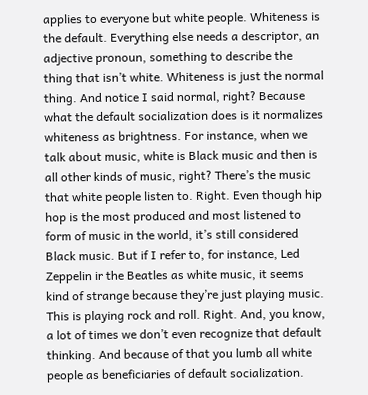applies to everyone but white people. Whiteness is the default. Everything else needs a descriptor, an adjective pronoun, something to describe the thing that isn’t white. Whiteness is just the normal thing. And notice I said normal, right? Because what the default socialization does is it normalizes whiteness as brightness. For instance, when we talk about music, white is Black music and then is all other kinds of music, right? There’s the music that white people listen to. Right. Even though hip hop is the most produced and most listened to form of music in the world, it’s still considered Black music. But if I refer to, for instance, Led Zeppelin ir the Beatles as white music, it seems kind of strange because they’re just playing music. This is playing rock and roll. Right. And, you know, a lot of times we don’t even recognize that default thinking. And because of that you lumb all white people as beneficiaries of default socialization.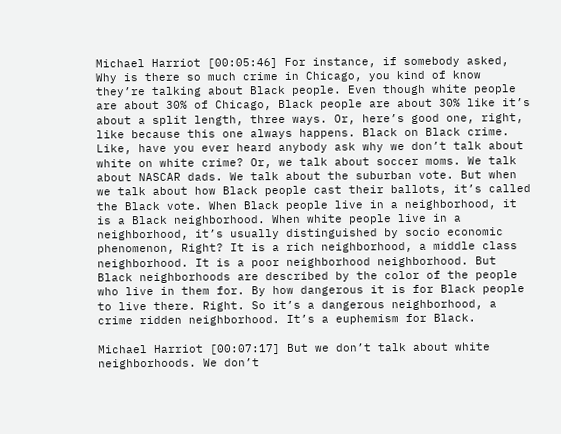Michael Harriot [00:05:46] For instance, if somebody asked, Why is there so much crime in Chicago, you kind of know they’re talking about Black people. Even though white people are about 30% of Chicago, Black people are about 30% like it’s about a split length, three ways. Or, here’s good one, right, like because this one always happens. Black on Black crime. Like, have you ever heard anybody ask why we don’t talk about white on white crime? Or, we talk about soccer moms. We talk about NASCAR dads. We talk about the suburban vote. But when we talk about how Black people cast their ballots, it’s called the Black vote. When Black people live in a neighborhood, it is a Black neighborhood. When white people live in a neighborhood, it’s usually distinguished by socio economic phenomenon, Right? It is a rich neighborhood, a middle class neighborhood. It is a poor neighborhood neighborhood. But Black neighborhoods are described by the color of the people who live in them for. By how dangerous it is for Black people to live there. Right. So it’s a dangerous neighborhood, a crime ridden neighborhood. It’s a euphemism for Black.

Michael Harriot [00:07:17] But we don’t talk about white neighborhoods. We don’t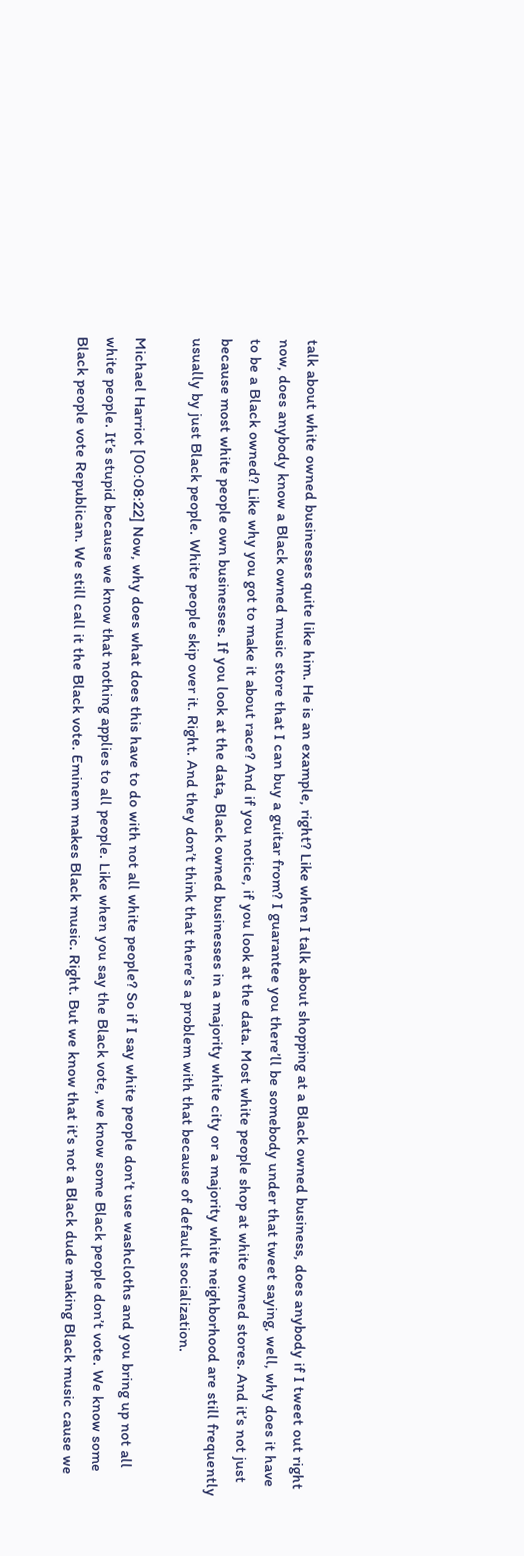talk about white owned businesses quite like him. He is an example, right? Like when I talk about shopping at a Black owned business, does anybody if I tweet out right now, does anybody know a Black owned music store that I can buy a guitar from? I guarantee you there’ll be somebody under that tweet saying, well, why does it have to be a Black owned? Like why you got to make it about race? And if you notice, if you look at the data. Most white people shop at white owned stores. And it’s not just because most white people own businesses. If you look at the data, Black owned businesses in a majority white city or a majority white neighborhood are still frequently usually by just Black people. White people skip over it. Right. And they don’t think that there’s a problem with that because of default socialization.

Michael Harriot [00:08:22] Now, why does what does this have to do with not all white people? So if I say white people don’t use washcloths and you bring up not all white people. It’s stupid because we know that nothing applies to all people. Like when you say the Black vote, we know some Black people don’t vote. We know some Black people vote Republican. We still call it the Black vote. Eminem makes Black music. Right. But we know that it’s not a Black dude making Black music cause we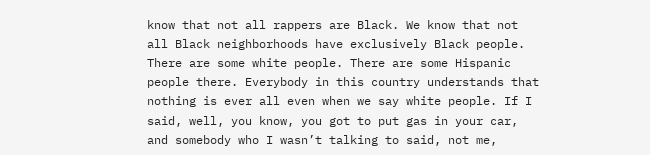know that not all rappers are Black. We know that not all Black neighborhoods have exclusively Black people. There are some white people. There are some Hispanic people there. Everybody in this country understands that nothing is ever all even when we say white people. If I said, well, you know, you got to put gas in your car, and somebody who I wasn’t talking to said, not me,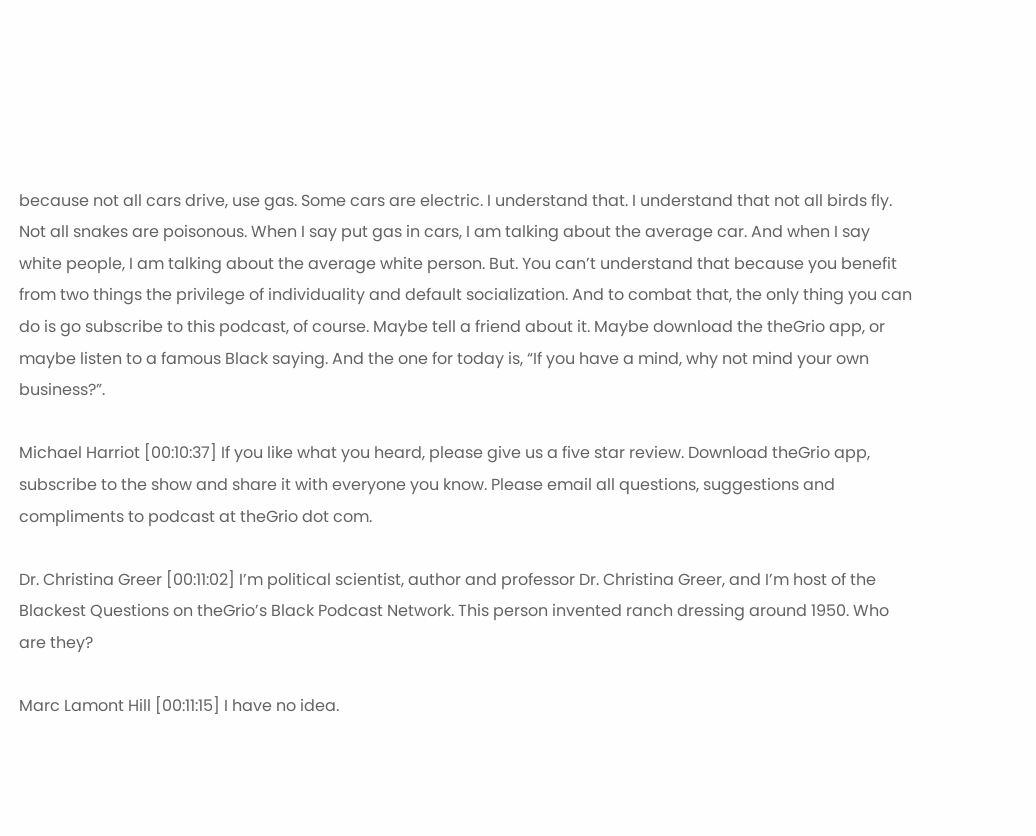because not all cars drive, use gas. Some cars are electric. I understand that. I understand that not all birds fly. Not all snakes are poisonous. When I say put gas in cars, I am talking about the average car. And when I say white people, I am talking about the average white person. But. You can’t understand that because you benefit from two things the privilege of individuality and default socialization. And to combat that, the only thing you can do is go subscribe to this podcast, of course. Maybe tell a friend about it. Maybe download the theGrio app, or maybe listen to a famous Black saying. And the one for today is, “If you have a mind, why not mind your own business?”.

Michael Harriot [00:10:37] If you like what you heard, please give us a five star review. Download theGrio app, subscribe to the show and share it with everyone you know. Please email all questions, suggestions and compliments to podcast at theGrio dot com.

Dr. Christina Greer [00:11:02] I’m political scientist, author and professor Dr. Christina Greer, and I’m host of the Blackest Questions on theGrio’s Black Podcast Network. This person invented ranch dressing around 1950. Who are they?

Marc Lamont Hill [00:11:15] I have no idea.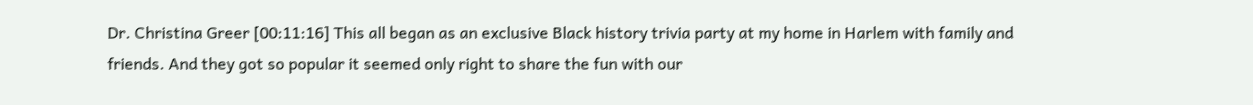Dr. Christina Greer [00:11:16] This all began as an exclusive Black history trivia party at my home in Harlem with family and friends. And they got so popular it seemed only right to share the fun with our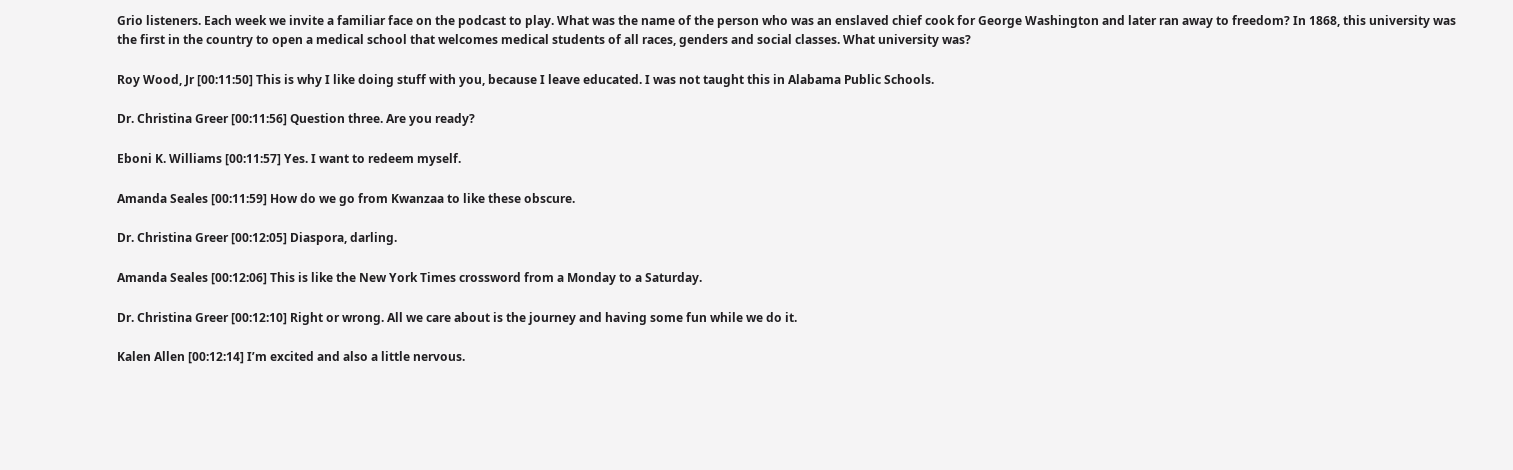Grio listeners. Each week we invite a familiar face on the podcast to play. What was the name of the person who was an enslaved chief cook for George Washington and later ran away to freedom? In 1868, this university was the first in the country to open a medical school that welcomes medical students of all races, genders and social classes. What university was?

Roy Wood, Jr [00:11:50] This is why I like doing stuff with you, because I leave educated. I was not taught this in Alabama Public Schools.

Dr. Christina Greer [00:11:56] Question three. Are you ready?

Eboni K. Williams [00:11:57] Yes. I want to redeem myself.

Amanda Seales [00:11:59] How do we go from Kwanzaa to like these obscure.

Dr. Christina Greer [00:12:05] Diaspora, darling.

Amanda Seales [00:12:06] This is like the New York Times crossword from a Monday to a Saturday.

Dr. Christina Greer [00:12:10] Right or wrong. All we care about is the journey and having some fun while we do it.

Kalen Allen [00:12:14] I’m excited and also a little nervous.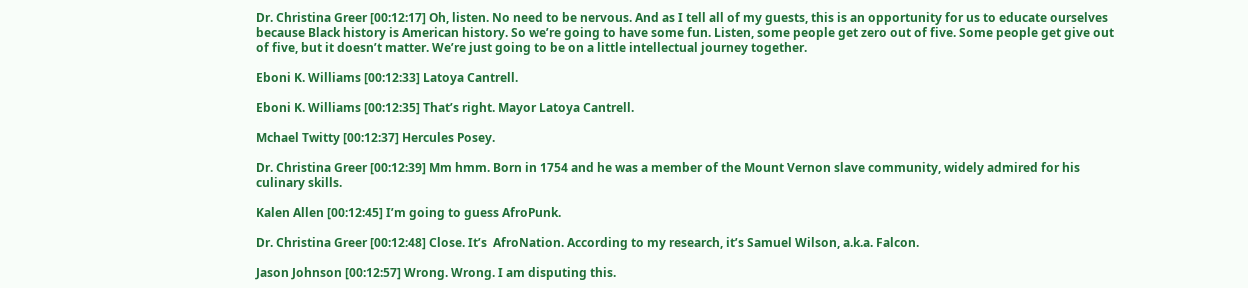Dr. Christina Greer [00:12:17] Oh, listen. No need to be nervous. And as I tell all of my guests, this is an opportunity for us to educate ourselves because Black history is American history. So we’re going to have some fun. Listen, some people get zero out of five. Some people get give out of five, but it doesn’t matter. We’re just going to be on a little intellectual journey together.

Eboni K. Williams [00:12:33] Latoya Cantrell.

Eboni K. Williams [00:12:35] That’s right. Mayor Latoya Cantrell.

Mchael Twitty [00:12:37] Hercules Posey.

Dr. Christina Greer [00:12:39] Mm hmm. Born in 1754 and he was a member of the Mount Vernon slave community, widely admired for his culinary skills.

Kalen Allen [00:12:45] I’m going to guess AfroPunk.

Dr. Christina Greer [00:12:48] Close. It’s  AfroNation. According to my research, it’s Samuel Wilson, a.k.a. Falcon.

Jason Johnson [00:12:57] Wrong. Wrong. I am disputing this.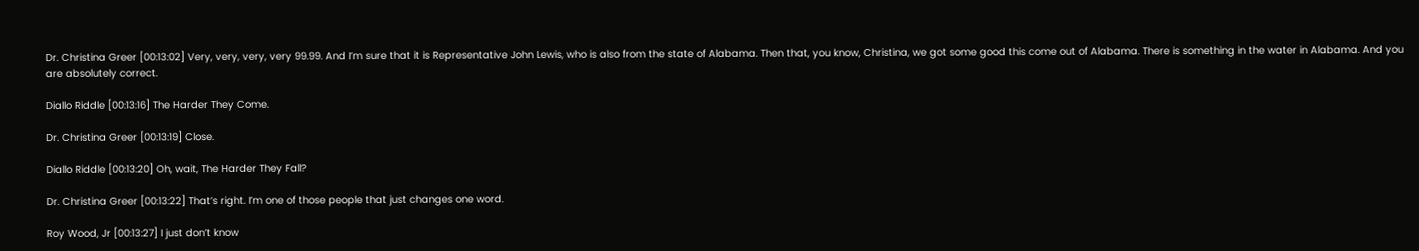Dr. Christina Greer [00:13:02] Very, very, very, very 99.99. And I’m sure that it is Representative John Lewis, who is also from the state of Alabama. Then that, you know, Christina, we got some good this come out of Alabama. There is something in the water in Alabama. And you are absolutely correct.

Diallo Riddle [00:13:16] The Harder They Come.

Dr. Christina Greer [00:13:19] Close.

Diallo Riddle [00:13:20] Oh, wait, The Harder They Fall?

Dr. Christina Greer [00:13:22] That’s right. I’m one of those people that just changes one word.

Roy Wood, Jr [00:13:27] I just don’t know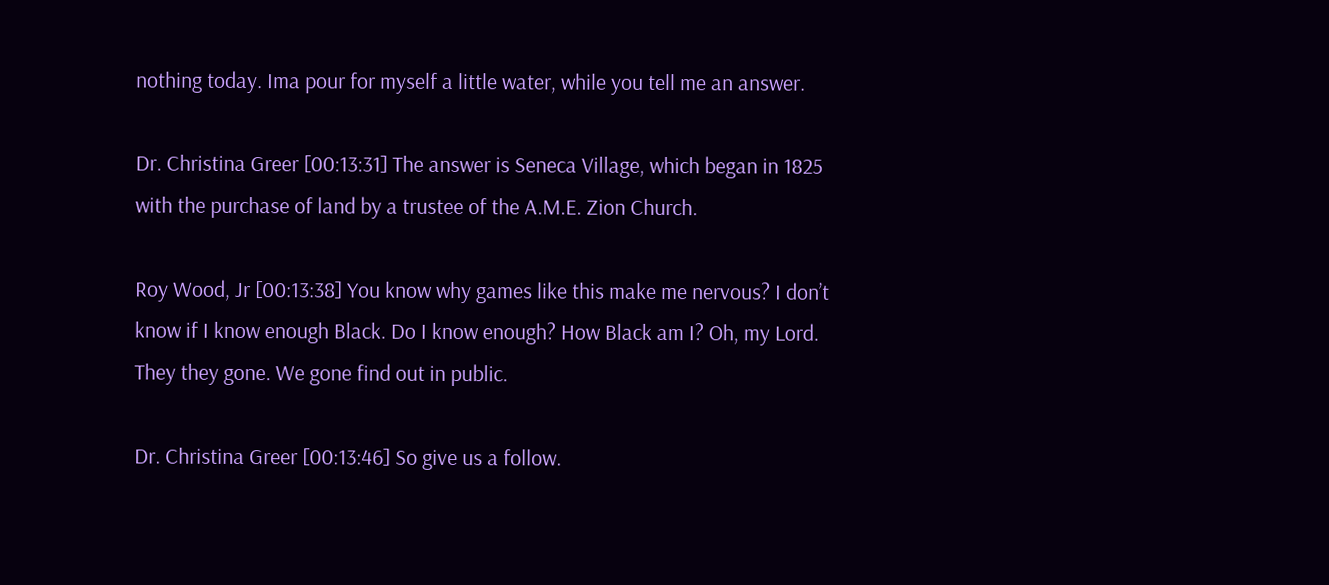nothing today. Ima pour for myself a little water, while you tell me an answer.

Dr. Christina Greer [00:13:31] The answer is Seneca Village, which began in 1825 with the purchase of land by a trustee of the A.M.E. Zion Church.

Roy Wood, Jr [00:13:38] You know why games like this make me nervous? I don’t know if I know enough Black. Do I know enough? How Black am I? Oh, my Lord. They they gone. We gone find out in public.

Dr. Christina Greer [00:13:46] So give us a follow.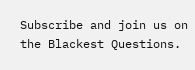Subscribe and join us on the Blackest Questions.